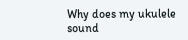Why does my ukulele sound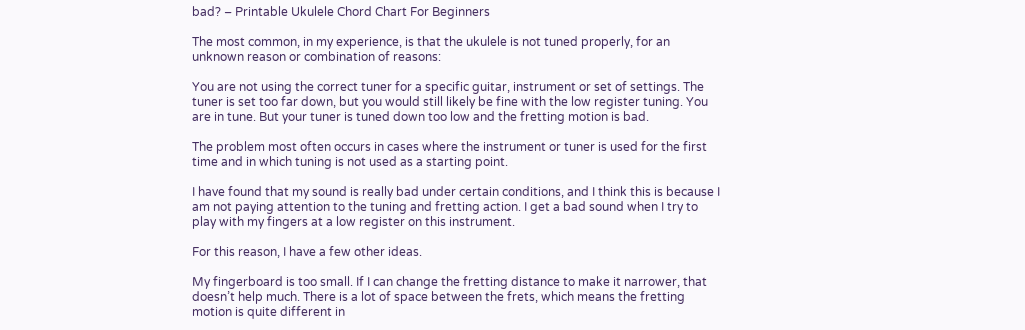bad? – Printable Ukulele Chord Chart For Beginners

The most common, in my experience, is that the ukulele is not tuned properly, for an unknown reason or combination of reasons:

You are not using the correct tuner for a specific guitar, instrument or set of settings. The tuner is set too far down, but you would still likely be fine with the low register tuning. You are in tune. But your tuner is tuned down too low and the fretting motion is bad.

The problem most often occurs in cases where the instrument or tuner is used for the first time and in which tuning is not used as a starting point.

I have found that my sound is really bad under certain conditions, and I think this is because I am not paying attention to the tuning and fretting action. I get a bad sound when I try to play with my fingers at a low register on this instrument.

For this reason, I have a few other ideas.

My fingerboard is too small. If I can change the fretting distance to make it narrower, that doesn’t help much. There is a lot of space between the frets, which means the fretting motion is quite different in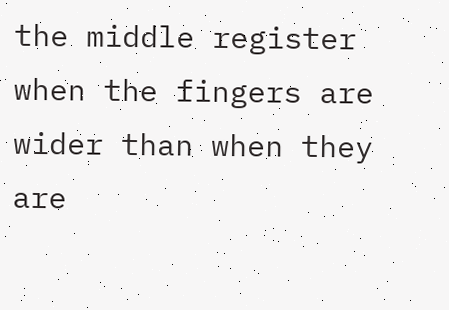the middle register when the fingers are wider than when they are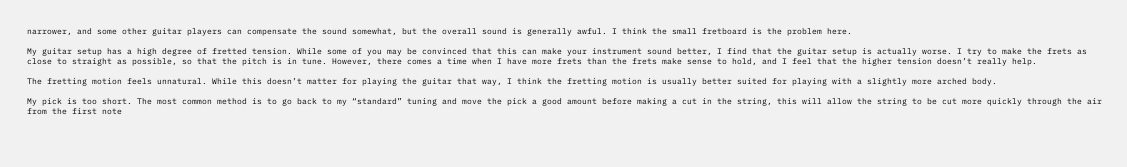narrower, and some other guitar players can compensate the sound somewhat, but the overall sound is generally awful. I think the small fretboard is the problem here.

My guitar setup has a high degree of fretted tension. While some of you may be convinced that this can make your instrument sound better, I find that the guitar setup is actually worse. I try to make the frets as close to straight as possible, so that the pitch is in tune. However, there comes a time when I have more frets than the frets make sense to hold, and I feel that the higher tension doesn’t really help.

The fretting motion feels unnatural. While this doesn’t matter for playing the guitar that way, I think the fretting motion is usually better suited for playing with a slightly more arched body.

My pick is too short. The most common method is to go back to my “standard” tuning and move the pick a good amount before making a cut in the string, this will allow the string to be cut more quickly through the air from the first note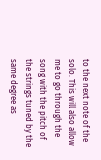to the next note of the solo. This will also allow me to go through the song with the pitch of the strings tuned by the same degree as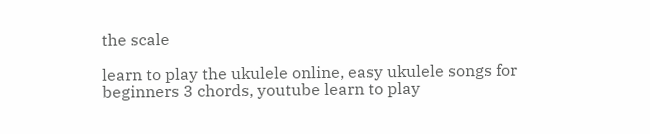the scale

learn to play the ukulele online, easy ukulele songs for beginners 3 chords, youtube learn to play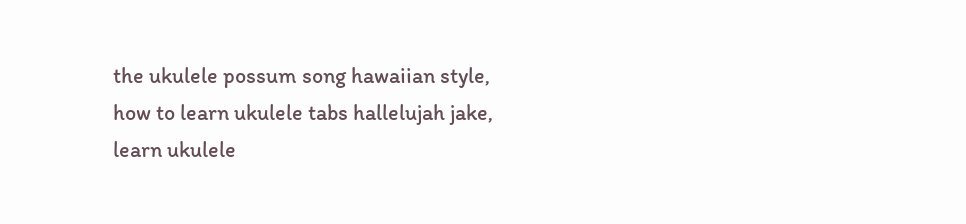the ukulele possum song hawaiian style, how to learn ukulele tabs hallelujah jake, learn ukulele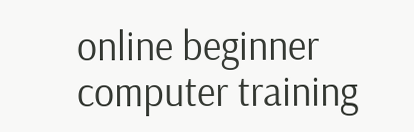online beginner computer training